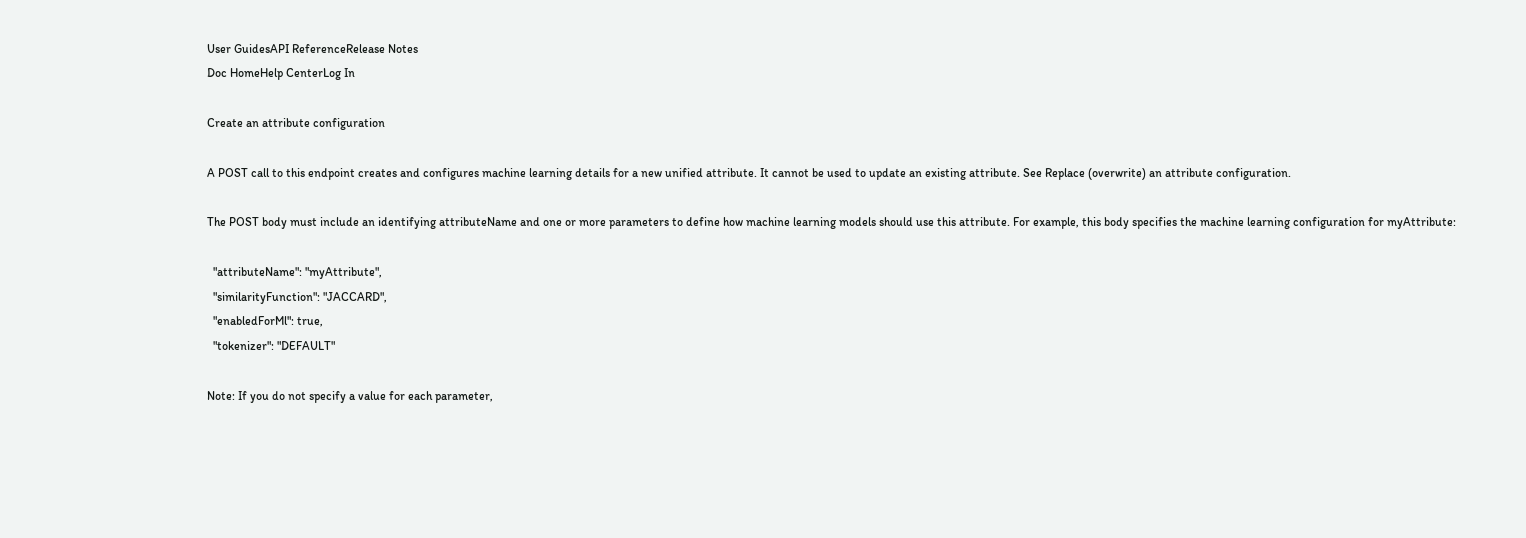User GuidesAPI ReferenceRelease Notes
Doc HomeHelp CenterLog In

Create an attribute configuration

A POST call to this endpoint creates and configures machine learning details for a new unified attribute. It cannot be used to update an existing attribute. See Replace (overwrite) an attribute configuration.

The POST body must include an identifying attributeName and one or more parameters to define how machine learning models should use this attribute. For example, this body specifies the machine learning configuration for myAttribute:

  "attributeName": "myAttribute",
  "similarityFunction": "JACCARD",
  "enabledForMl": true,
  "tokenizer": "DEFAULT"

Note: If you do not specify a value for each parameter,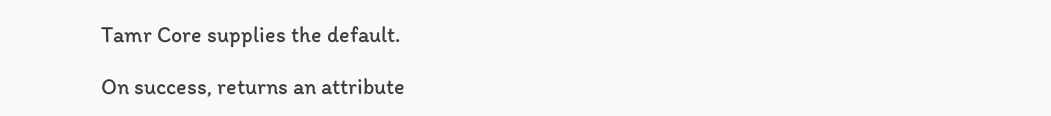Tamr Core supplies the default.

On success, returns an attribute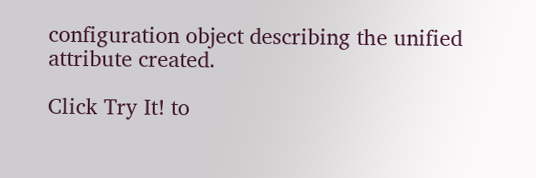configuration object describing the unified attribute created.

Click Try It! to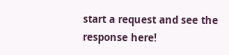start a request and see the response here!